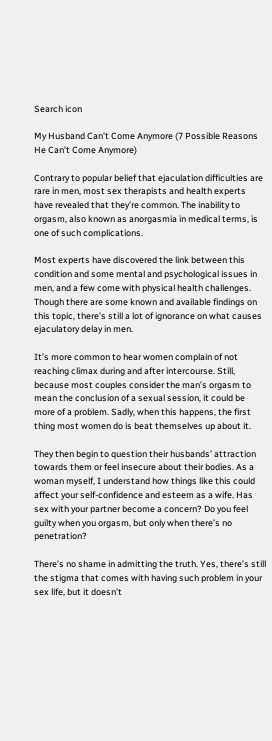Search icon

My Husband Can't Come Anymore (7 Possible Reasons He Can’t Come Anymore)

Contrary to popular belief that ejaculation difficulties are rare in men, most sex therapists and health experts have revealed that they’re common. The inability to orgasm, also known as anorgasmia in medical terms, is one of such complications.

Most experts have discovered the link between this condition and some mental and psychological issues in men, and a few come with physical health challenges. Though there are some known and available findings on this topic, there’s still a lot of ignorance on what causes ejaculatory delay in men.

It’s more common to hear women complain of not reaching climax during and after intercourse. Still, because most couples consider the man’s orgasm to mean the conclusion of a sexual session, it could be more of a problem. Sadly, when this happens, the first thing most women do is beat themselves up about it.

They then begin to question their husbands’ attraction towards them or feel insecure about their bodies. As a woman myself, I understand how things like this could affect your self-confidence and esteem as a wife. Has sex with your partner become a concern? Do you feel guilty when you orgasm, but only when there’s no penetration?

There’s no shame in admitting the truth. Yes, there’s still the stigma that comes with having such problem in your sex life, but it doesn’t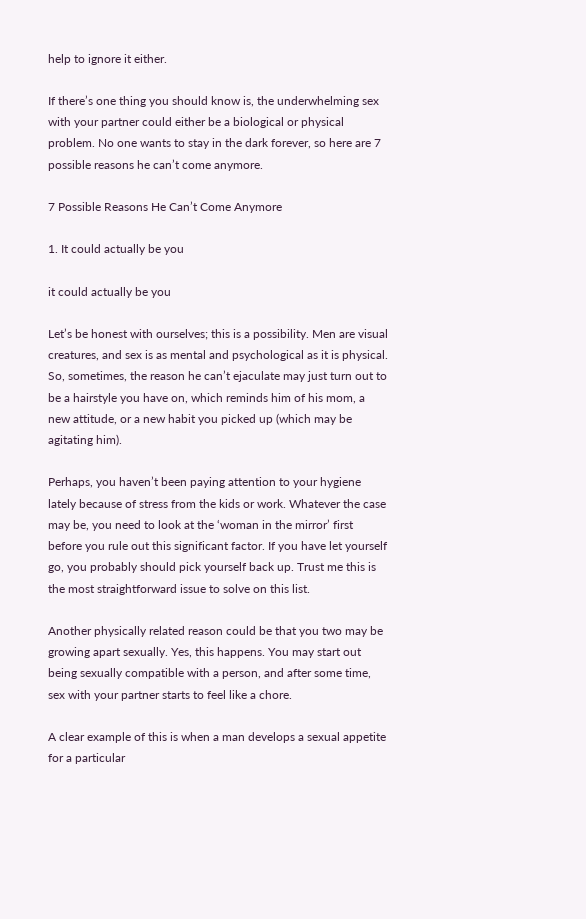help to ignore it either.

If there’s one thing you should know is, the underwhelming sex with your partner could either be a biological or physical problem. No one wants to stay in the dark forever, so here are 7 possible reasons he can’t come anymore.

7 Possible Reasons He Can’t Come Anymore

1. It could actually be you

it could actually be you

Let’s be honest with ourselves; this is a possibility. Men are visual creatures, and sex is as mental and psychological as it is physical. So, sometimes, the reason he can’t ejaculate may just turn out to be a hairstyle you have on, which reminds him of his mom, a new attitude, or a new habit you picked up (which may be agitating him).

Perhaps, you haven’t been paying attention to your hygiene lately because of stress from the kids or work. Whatever the case may be, you need to look at the ‘woman in the mirror’ first before you rule out this significant factor. If you have let yourself go, you probably should pick yourself back up. Trust me this is the most straightforward issue to solve on this list.

Another physically related reason could be that you two may be growing apart sexually. Yes, this happens. You may start out being sexually compatible with a person, and after some time, sex with your partner starts to feel like a chore.

A clear example of this is when a man develops a sexual appetite for a particular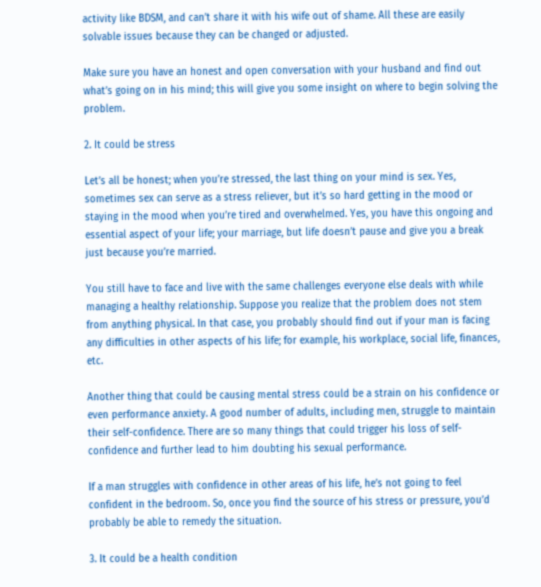activity like BDSM, and can’t share it with his wife out of shame. All these are easily solvable issues because they can be changed or adjusted.

Make sure you have an honest and open conversation with your husband and find out what’s going on in his mind; this will give you some insight on where to begin solving the problem.

2. It could be stress

Let’s all be honest; when you’re stressed, the last thing on your mind is sex. Yes, sometimes sex can serve as a stress reliever, but it’s so hard getting in the mood or staying in the mood when you’re tired and overwhelmed. Yes, you have this ongoing and essential aspect of your life; your marriage, but life doesn’t pause and give you a break just because you’re married.

You still have to face and live with the same challenges everyone else deals with while managing a healthy relationship. Suppose you realize that the problem does not stem from anything physical. In that case, you probably should find out if your man is facing any difficulties in other aspects of his life; for example, his workplace, social life, finances, etc.

Another thing that could be causing mental stress could be a strain on his confidence or even performance anxiety. A good number of adults, including men, struggle to maintain their self-confidence. There are so many things that could trigger his loss of self-confidence and further lead to him doubting his sexual performance.

If a man struggles with confidence in other areas of his life, he’s not going to feel confident in the bedroom. So, once you find the source of his stress or pressure, you’d probably be able to remedy the situation.

3. It could be a health condition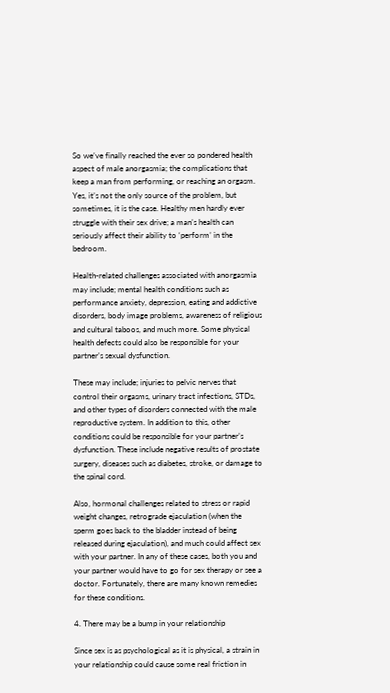So we’ve finally reached the ever so pondered health aspect of male anorgasmia; the complications that keep a man from performing, or reaching an orgasm. Yes, it’s not the only source of the problem, but sometimes, it is the case. Healthy men hardly ever struggle with their sex drive; a man’s health can seriously affect their ability to ‘perform’ in the bedroom.

Health-related challenges associated with anorgasmia may include; mental health conditions such as performance anxiety, depression, eating and addictive disorders, body image problems, awareness of religious and cultural taboos, and much more. Some physical health defects could also be responsible for your partner’s sexual dysfunction.

These may include; injuries to pelvic nerves that control their orgasms, urinary tract infections, STDs, and other types of disorders connected with the male reproductive system. In addition to this, other conditions could be responsible for your partner’s dysfunction. These include negative results of prostate surgery, diseases such as diabetes, stroke, or damage to the spinal cord.

Also, hormonal challenges related to stress or rapid weight changes, retrograde ejaculation (when the sperm goes back to the bladder instead of being released during ejaculation), and much could affect sex with your partner. In any of these cases, both you and your partner would have to go for sex therapy or see a doctor. Fortunately, there are many known remedies for these conditions.

4. There may be a bump in your relationship

Since sex is as psychological as it is physical, a strain in your relationship could cause some real friction in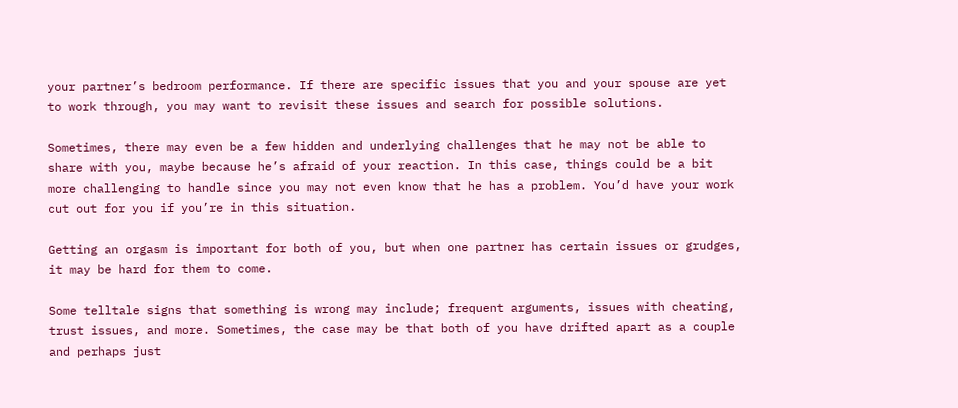your partner’s bedroom performance. If there are specific issues that you and your spouse are yet to work through, you may want to revisit these issues and search for possible solutions.

Sometimes, there may even be a few hidden and underlying challenges that he may not be able to share with you, maybe because he’s afraid of your reaction. In this case, things could be a bit more challenging to handle since you may not even know that he has a problem. You’d have your work cut out for you if you’re in this situation.

Getting an orgasm is important for both of you, but when one partner has certain issues or grudges, it may be hard for them to come.

Some telltale signs that something is wrong may include; frequent arguments, issues with cheating, trust issues, and more. Sometimes, the case may be that both of you have drifted apart as a couple and perhaps just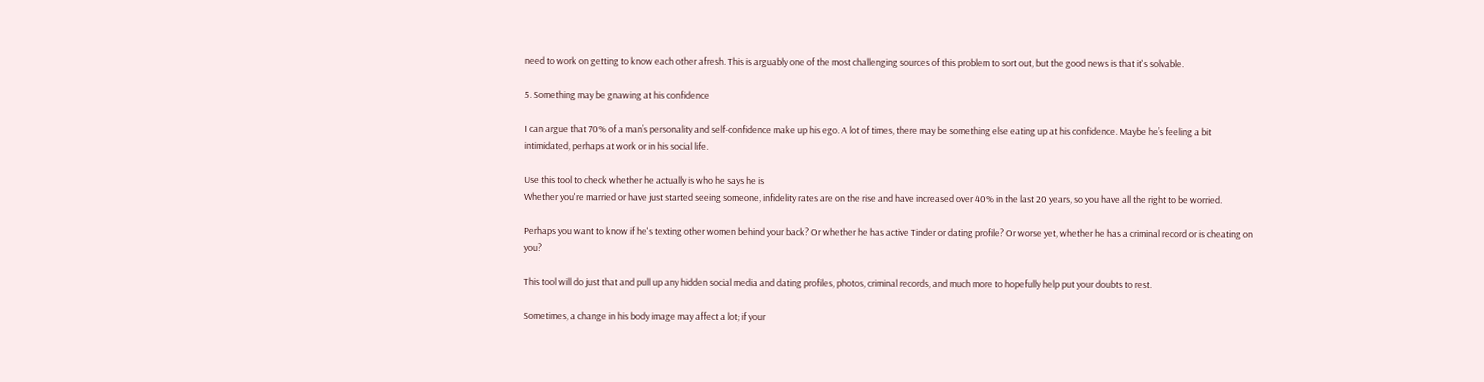need to work on getting to know each other afresh. This is arguably one of the most challenging sources of this problem to sort out, but the good news is that it's solvable.

5. Something may be gnawing at his confidence

I can argue that 70% of a man’s personality and self-confidence make up his ego. A lot of times, there may be something else eating up at his confidence. Maybe he’s feeling a bit intimidated, perhaps at work or in his social life.

Use this tool to check whether he actually is who he says he is
Whether you're married or have just started seeing someone, infidelity rates are on the rise and have increased over 40% in the last 20 years, so you have all the right to be worried.

Perhaps you want to know if he's texting other women behind your back? Or whether he has active Tinder or dating profile? Or worse yet, whether he has a criminal record or is cheating on you?

This tool will do just that and pull up any hidden social media and dating profiles, photos, criminal records, and much more to hopefully help put your doubts to rest.

Sometimes, a change in his body image may affect a lot; if your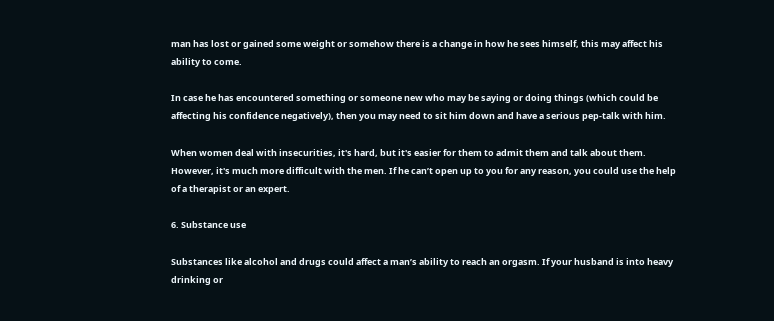man has lost or gained some weight or somehow there is a change in how he sees himself, this may affect his ability to come.

In case he has encountered something or someone new who may be saying or doing things (which could be affecting his confidence negatively), then you may need to sit him down and have a serious pep-talk with him.

When women deal with insecurities, it's hard, but it's easier for them to admit them and talk about them. However, it's much more difficult with the men. If he can’t open up to you for any reason, you could use the help of a therapist or an expert.

6. Substance use

Substances like alcohol and drugs could affect a man’s ability to reach an orgasm. If your husband is into heavy drinking or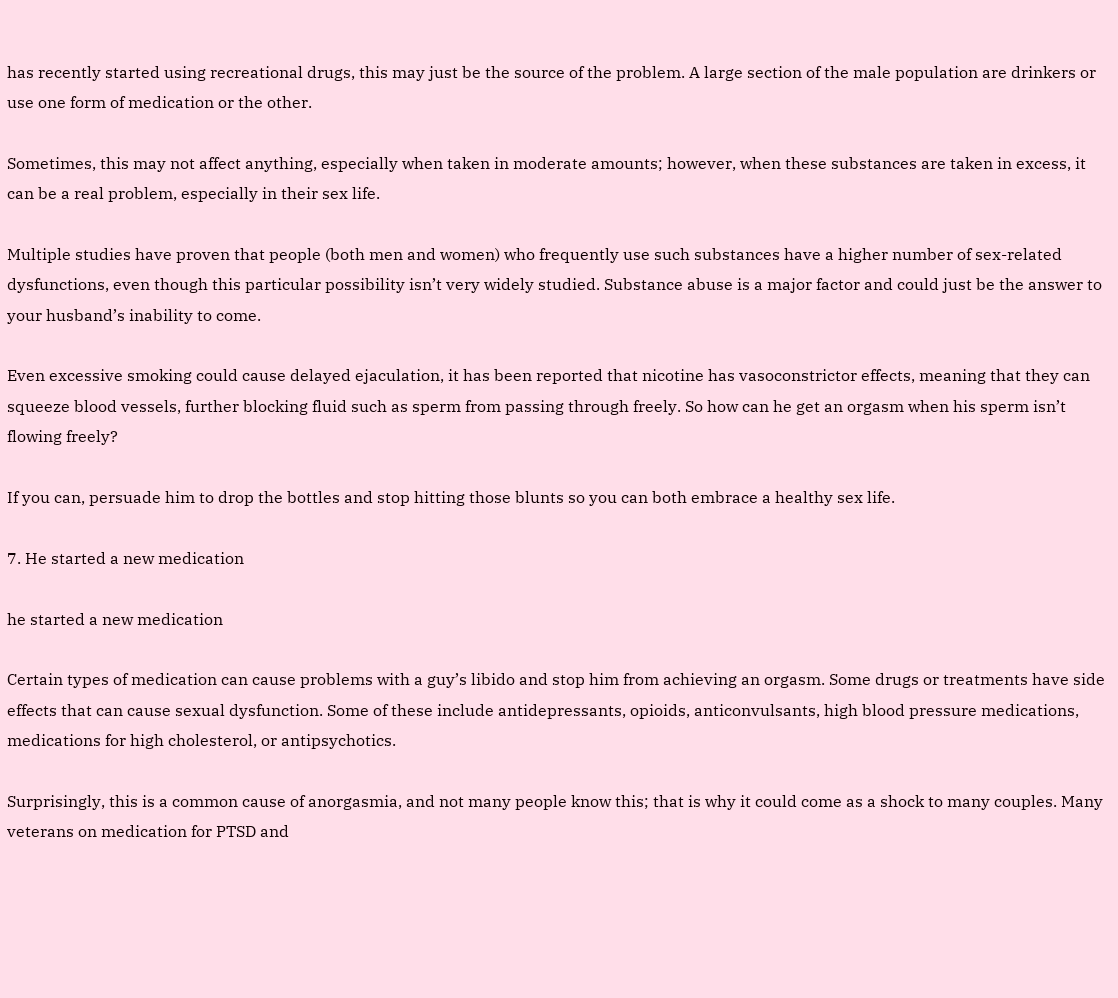has recently started using recreational drugs, this may just be the source of the problem. A large section of the male population are drinkers or use one form of medication or the other.

Sometimes, this may not affect anything, especially when taken in moderate amounts; however, when these substances are taken in excess, it can be a real problem, especially in their sex life.

Multiple studies have proven that people (both men and women) who frequently use such substances have a higher number of sex-related dysfunctions, even though this particular possibility isn’t very widely studied. Substance abuse is a major factor and could just be the answer to your husband’s inability to come.

Even excessive smoking could cause delayed ejaculation, it has been reported that nicotine has vasoconstrictor effects, meaning that they can squeeze blood vessels, further blocking fluid such as sperm from passing through freely. So how can he get an orgasm when his sperm isn’t flowing freely?

If you can, persuade him to drop the bottles and stop hitting those blunts so you can both embrace a healthy sex life.

7. He started a new medication

he started a new medication

Certain types of medication can cause problems with a guy’s libido and stop him from achieving an orgasm. Some drugs or treatments have side effects that can cause sexual dysfunction. Some of these include antidepressants, opioids, anticonvulsants, high blood pressure medications, medications for high cholesterol, or antipsychotics.

Surprisingly, this is a common cause of anorgasmia, and not many people know this; that is why it could come as a shock to many couples. Many veterans on medication for PTSD and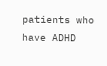patients who have ADHD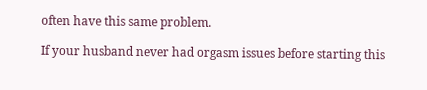often have this same problem.

If your husband never had orgasm issues before starting this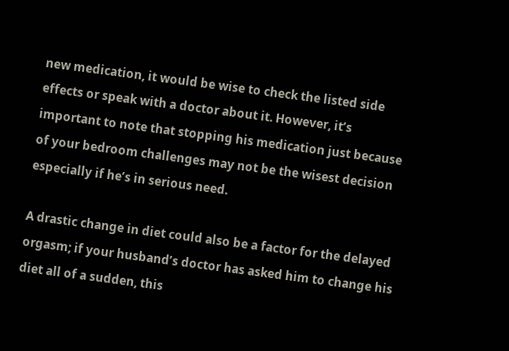new medication, it would be wise to check the listed side effects or speak with a doctor about it. However, it’s important to note that stopping his medication just because of your bedroom challenges may not be the wisest decision especially if he’s in serious need.

A drastic change in diet could also be a factor for the delayed orgasm; if your husband’s doctor has asked him to change his diet all of a sudden, this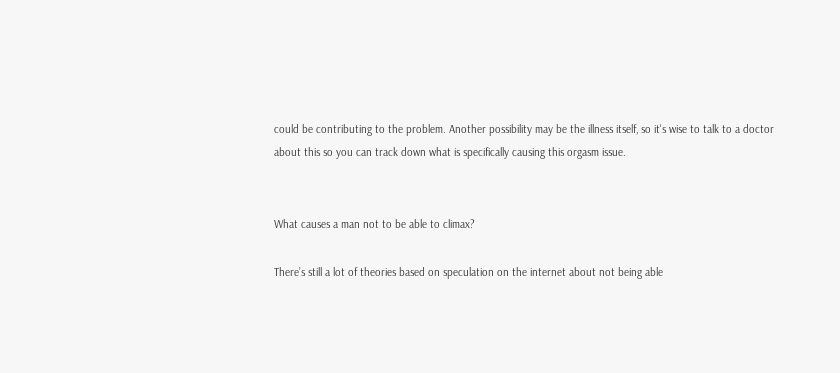could be contributing to the problem. Another possibility may be the illness itself, so it's wise to talk to a doctor about this so you can track down what is specifically causing this orgasm issue.


What causes a man not to be able to climax?

There’s still a lot of theories based on speculation on the internet about not being able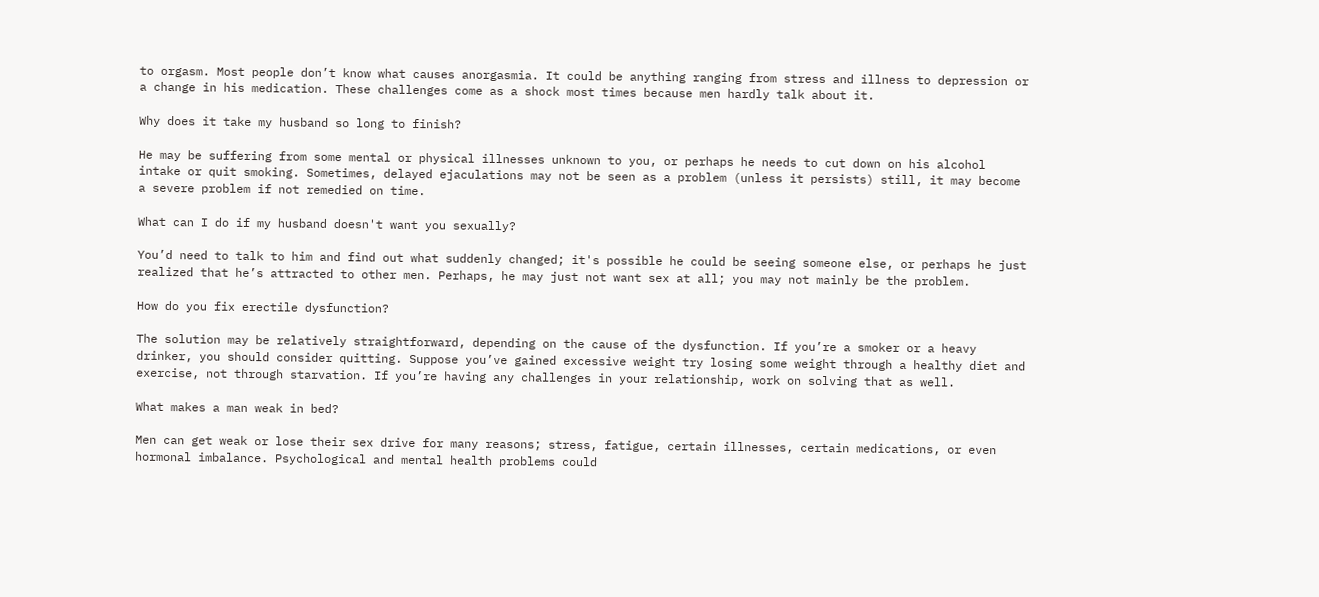to orgasm. Most people don’t know what causes anorgasmia. It could be anything ranging from stress and illness to depression or a change in his medication. These challenges come as a shock most times because men hardly talk about it.

Why does it take my husband so long to finish?

He may be suffering from some mental or physical illnesses unknown to you, or perhaps he needs to cut down on his alcohol intake or quit smoking. Sometimes, delayed ejaculations may not be seen as a problem (unless it persists) still, it may become a severe problem if not remedied on time.

What can I do if my husband doesn't want you sexually?

You’d need to talk to him and find out what suddenly changed; it's possible he could be seeing someone else, or perhaps he just realized that he’s attracted to other men. Perhaps, he may just not want sex at all; you may not mainly be the problem.

How do you fix erectile dysfunction?

The solution may be relatively straightforward, depending on the cause of the dysfunction. If you’re a smoker or a heavy drinker, you should consider quitting. Suppose you’ve gained excessive weight try losing some weight through a healthy diet and exercise, not through starvation. If you’re having any challenges in your relationship, work on solving that as well.

What makes a man weak in bed?

Men can get weak or lose their sex drive for many reasons; stress, fatigue, certain illnesses, certain medications, or even hormonal imbalance. Psychological and mental health problems could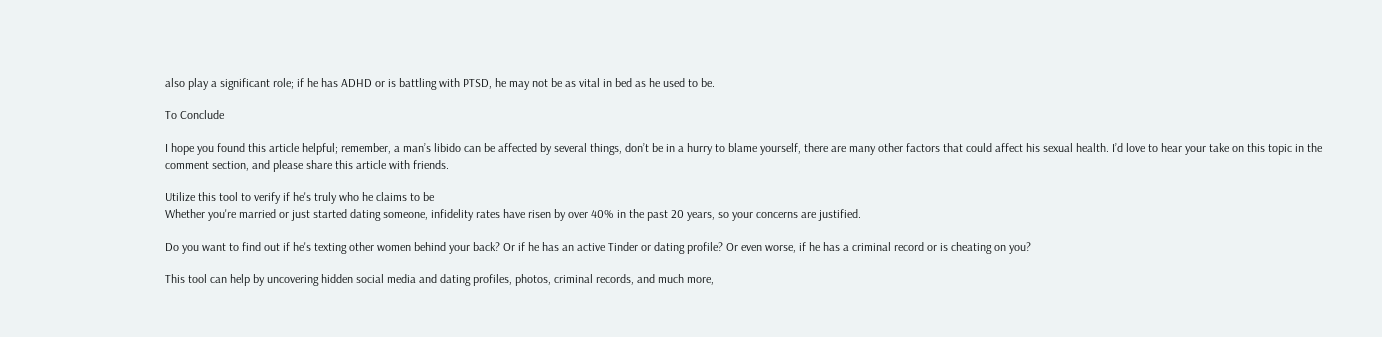also play a significant role; if he has ADHD or is battling with PTSD, he may not be as vital in bed as he used to be.

To Conclude

I hope you found this article helpful; remember, a man’s libido can be affected by several things, don’t be in a hurry to blame yourself, there are many other factors that could affect his sexual health. I’d love to hear your take on this topic in the comment section, and please share this article with friends.

Utilize this tool to verify if he's truly who he claims to be
Whether you're married or just started dating someone, infidelity rates have risen by over 40% in the past 20 years, so your concerns are justified.

Do you want to find out if he's texting other women behind your back? Or if he has an active Tinder or dating profile? Or even worse, if he has a criminal record or is cheating on you?

This tool can help by uncovering hidden social media and dating profiles, photos, criminal records, and much more,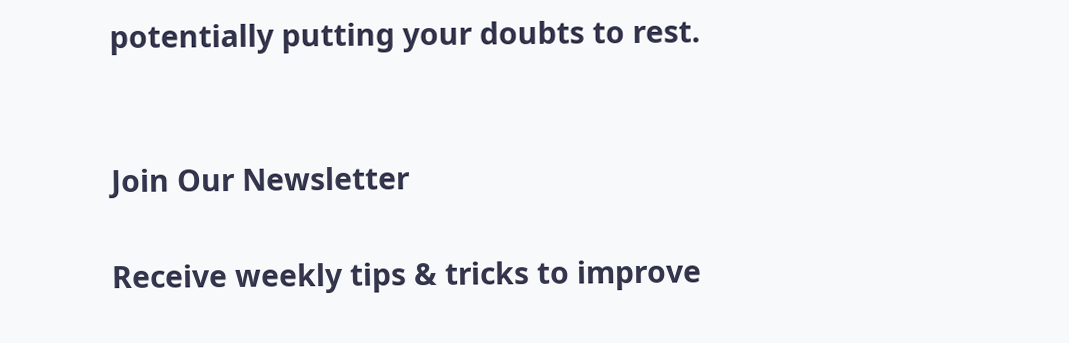potentially putting your doubts to rest.


Join Our Newsletter

Receive weekly tips & tricks to improve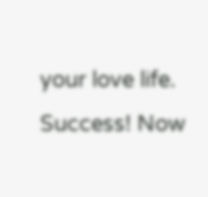your love life.
Success! Now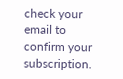check your email to confirm your subscription.